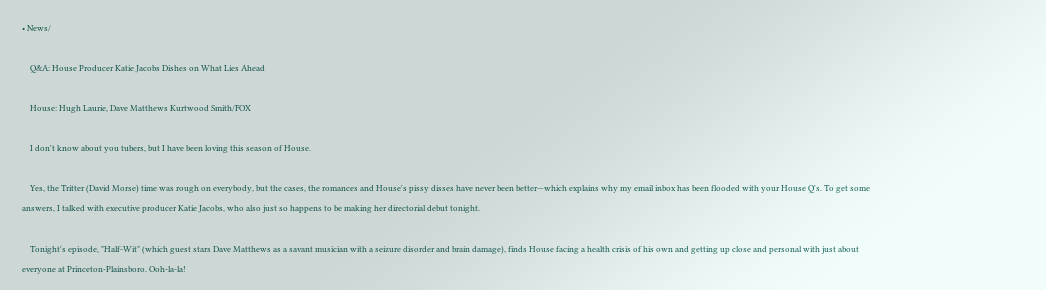• News/

    Q&A: House Producer Katie Jacobs Dishes on What Lies Ahead

    House: Hugh Laurie, Dave Matthews Kurtwood Smith/FOX

    I don't know about you tubers, but I have been loving this season of House.

    Yes, the Tritter (David Morse) time was rough on everybody, but the cases, the romances and House's pissy disses have never been better—which explains why my email inbox has been flooded with your House Q's. To get some answers, I talked with executive producer Katie Jacobs, who also just so happens to be making her directorial debut tonight.

    Tonight's episode, "Half-Wit" (which guest stars Dave Matthews as a savant musician with a seizure disorder and brain damage), finds House facing a health crisis of his own and getting up close and personal with just about everyone at Princeton-Plainsboro. Ooh-la-la!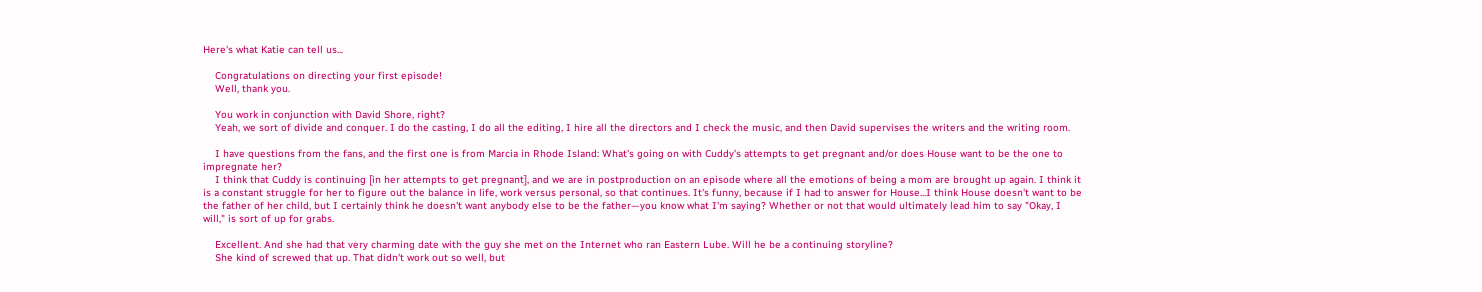Here's what Katie can tell us...

    Congratulations on directing your first episode!
    Well, thank you.

    You work in conjunction with David Shore, right?
    Yeah, we sort of divide and conquer. I do the casting, I do all the editing, I hire all the directors and I check the music, and then David supervises the writers and the writing room.

    I have questions from the fans, and the first one is from Marcia in Rhode Island: What's going on with Cuddy's attempts to get pregnant and/or does House want to be the one to impregnate her?
    I think that Cuddy is continuing [in her attempts to get pregnant], and we are in postproduction on an episode where all the emotions of being a mom are brought up again. I think it is a constant struggle for her to figure out the balance in life, work versus personal, so that continues. It's funny, because if I had to answer for House...I think House doesn't want to be the father of her child, but I certainly think he doesn't want anybody else to be the father—you know what I'm saying? Whether or not that would ultimately lead him to say "Okay, I will," is sort of up for grabs.

    Excellent. And she had that very charming date with the guy she met on the Internet who ran Eastern Lube. Will he be a continuing storyline?
    She kind of screwed that up. That didn't work out so well, but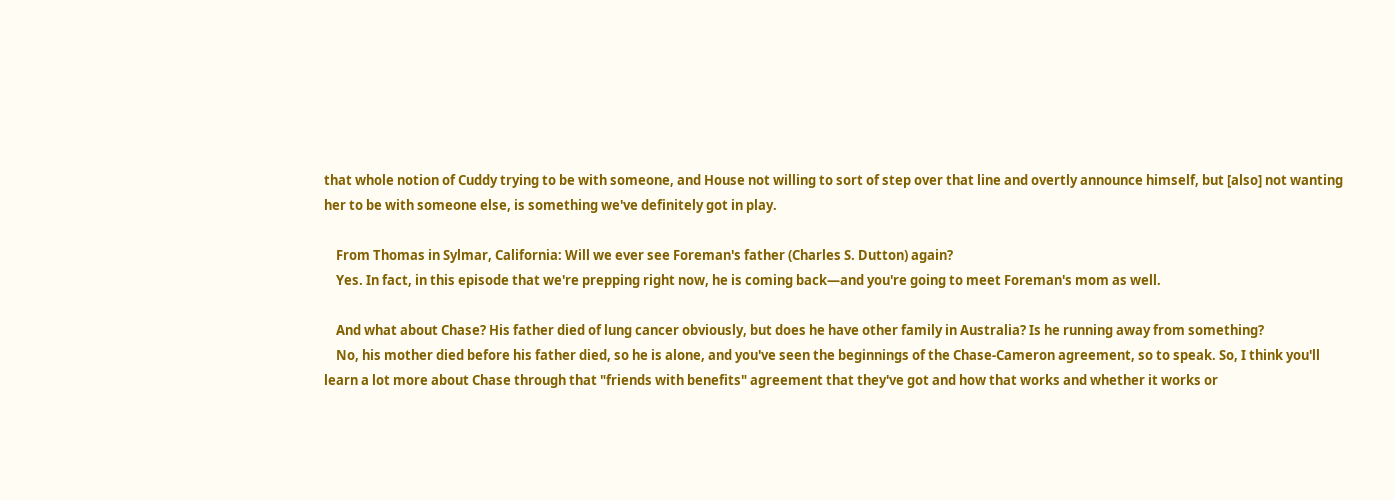that whole notion of Cuddy trying to be with someone, and House not willing to sort of step over that line and overtly announce himself, but [also] not wanting her to be with someone else, is something we've definitely got in play.

    From Thomas in Sylmar, California: Will we ever see Foreman's father (Charles S. Dutton) again?
    Yes. In fact, in this episode that we're prepping right now, he is coming back—and you're going to meet Foreman's mom as well.

    And what about Chase? His father died of lung cancer obviously, but does he have other family in Australia? Is he running away from something?
    No, his mother died before his father died, so he is alone, and you've seen the beginnings of the Chase-Cameron agreement, so to speak. So, I think you'll learn a lot more about Chase through that "friends with benefits" agreement that they've got and how that works and whether it works or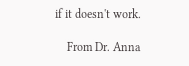if it doesn't work.

    From Dr. Anna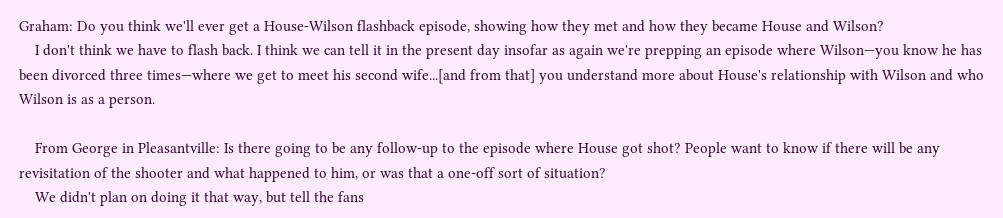Graham: Do you think we'll ever get a House-Wilson flashback episode, showing how they met and how they became House and Wilson?
    I don't think we have to flash back. I think we can tell it in the present day insofar as again we're prepping an episode where Wilson—you know he has been divorced three times—where we get to meet his second wife...[and from that] you understand more about House's relationship with Wilson and who Wilson is as a person.

    From George in Pleasantville: Is there going to be any follow-up to the episode where House got shot? People want to know if there will be any revisitation of the shooter and what happened to him, or was that a one-off sort of situation?
    We didn't plan on doing it that way, but tell the fans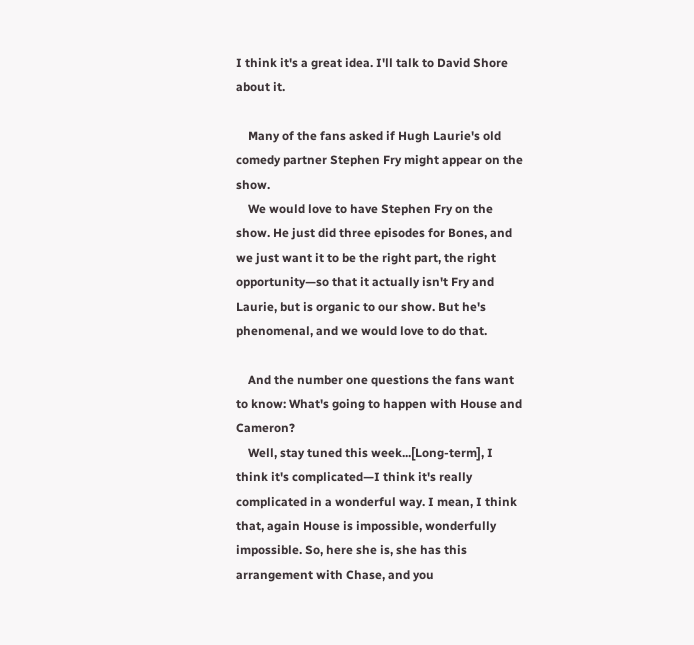I think it's a great idea. I'll talk to David Shore about it.

    Many of the fans asked if Hugh Laurie's old comedy partner Stephen Fry might appear on the show.
    We would love to have Stephen Fry on the show. He just did three episodes for Bones, and we just want it to be the right part, the right opportunity—so that it actually isn't Fry and Laurie, but is organic to our show. But he's phenomenal, and we would love to do that.

    And the number one questions the fans want to know: What's going to happen with House and Cameron?
    Well, stay tuned this week...[Long-term], I think it's complicated—I think it's really complicated in a wonderful way. I mean, I think that, again House is impossible, wonderfully impossible. So, here she is, she has this arrangement with Chase, and you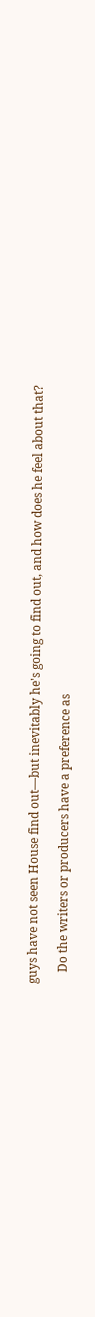guys have not seen House find out—but inevitably he's going to find out, and how does he feel about that?

    Do the writers or producers have a preference as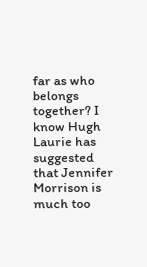far as who belongs together? I know Hugh Laurie has suggested that Jennifer Morrison is much too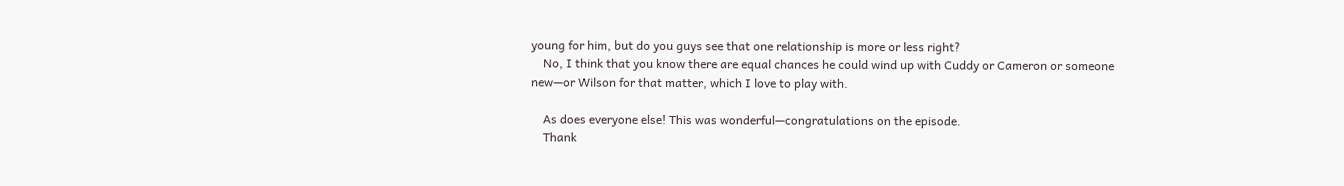young for him, but do you guys see that one relationship is more or less right?
    No, I think that you know there are equal chances he could wind up with Cuddy or Cameron or someone new—or Wilson for that matter, which I love to play with.

    As does everyone else! This was wonderful—congratulations on the episode.
    Thank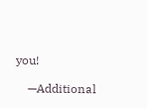you!

    —Additional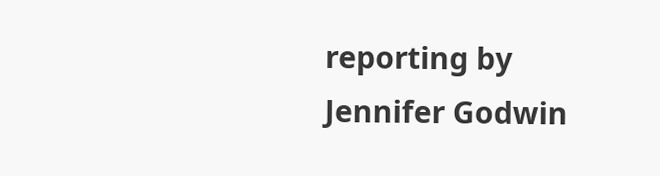reporting by Jennifer Godwin